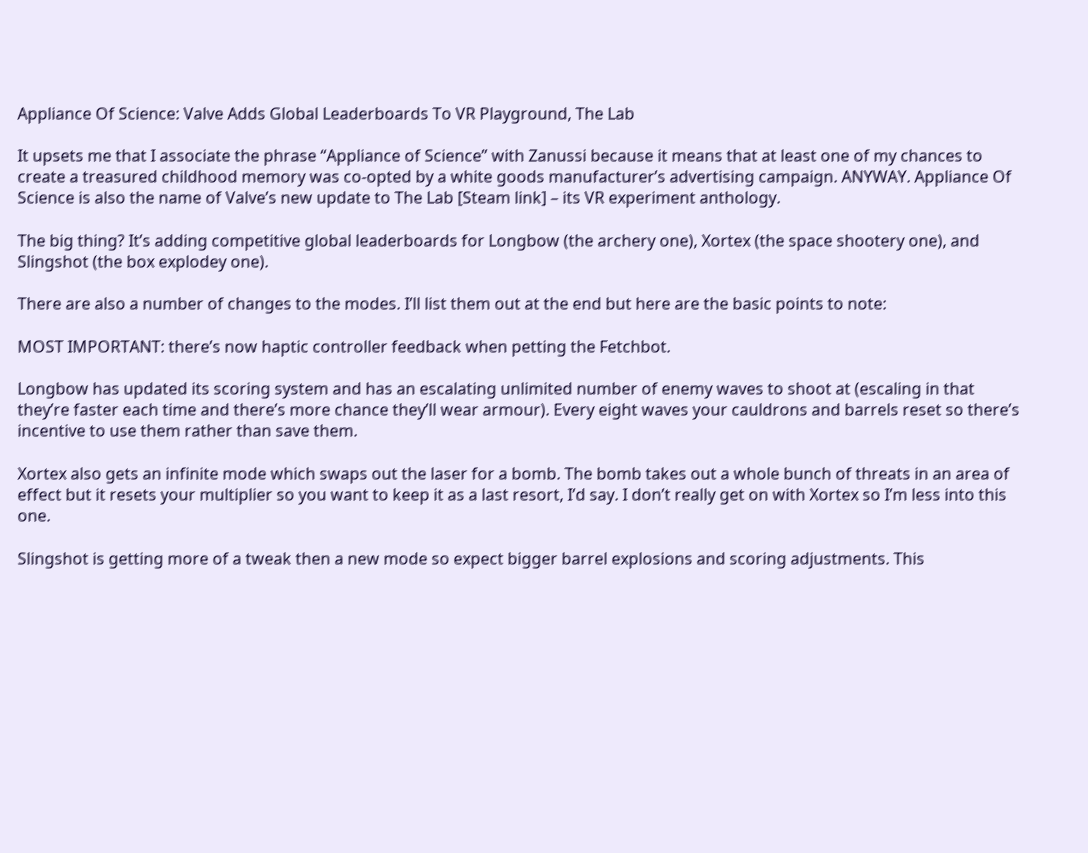Appliance Of Science: Valve Adds Global Leaderboards To VR Playground, The Lab

It upsets me that I associate the phrase “Appliance of Science” with Zanussi because it means that at least one of my chances to create a treasured childhood memory was co-opted by a white goods manufacturer’s advertising campaign. ANYWAY. Appliance Of Science is also the name of Valve’s new update to The Lab [Steam link] – its VR experiment anthology.

The big thing? It’s adding competitive global leaderboards for Longbow (the archery one), Xortex (the space shootery one), and Slingshot (the box explodey one).

There are also a number of changes to the modes. I’ll list them out at the end but here are the basic points to note:

MOST IMPORTANT: there’s now haptic controller feedback when petting the Fetchbot.

Longbow has updated its scoring system and has an escalating unlimited number of enemy waves to shoot at (escaling in that they’re faster each time and there’s more chance they’ll wear armour). Every eight waves your cauldrons and barrels reset so there’s incentive to use them rather than save them.

Xortex also gets an infinite mode which swaps out the laser for a bomb. The bomb takes out a whole bunch of threats in an area of effect but it resets your multiplier so you want to keep it as a last resort, I’d say. I don’t really get on with Xortex so I’m less into this one.

Slingshot is getting more of a tweak then a new mode so expect bigger barrel explosions and scoring adjustments. This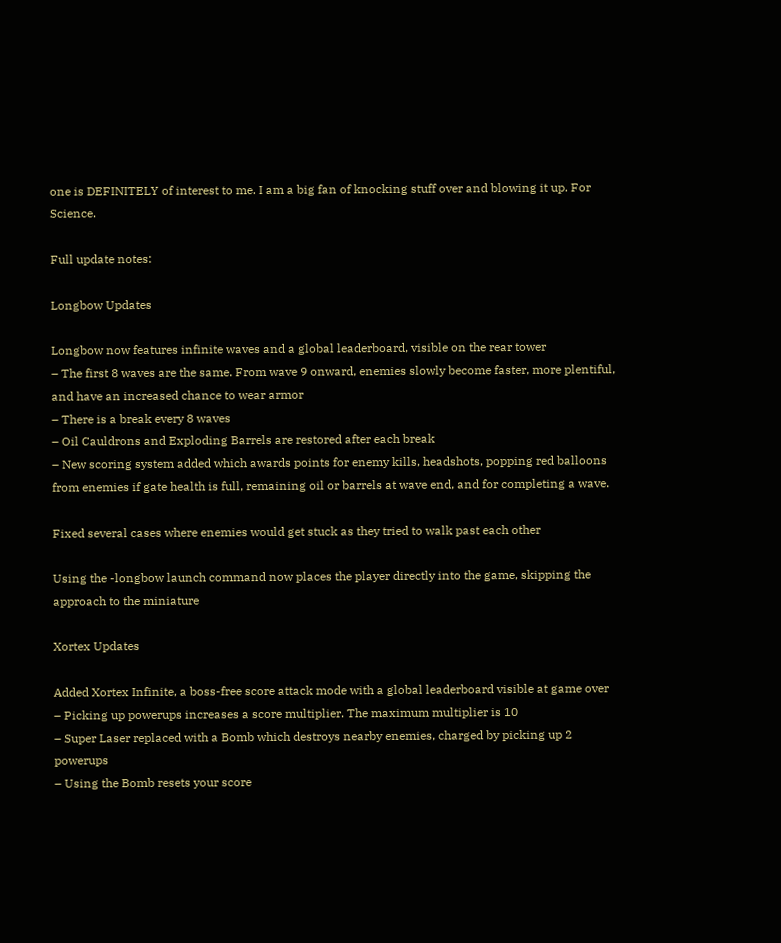one is DEFINITELY of interest to me. I am a big fan of knocking stuff over and blowing it up. For Science.

Full update notes:

Longbow Updates

Longbow now features infinite waves and a global leaderboard, visible on the rear tower
– The first 8 waves are the same. From wave 9 onward, enemies slowly become faster, more plentiful, and have an increased chance to wear armor
– There is a break every 8 waves
– Oil Cauldrons and Exploding Barrels are restored after each break
– New scoring system added which awards points for enemy kills, headshots, popping red balloons from enemies if gate health is full, remaining oil or barrels at wave end, and for completing a wave.

Fixed several cases where enemies would get stuck as they tried to walk past each other

Using the -longbow launch command now places the player directly into the game, skipping the approach to the miniature

Xortex Updates

Added Xortex Infinite, a boss-free score attack mode with a global leaderboard visible at game over
– Picking up powerups increases a score multiplier. The maximum multiplier is 10
– Super Laser replaced with a Bomb which destroys nearby enemies, charged by picking up 2 powerups
– Using the Bomb resets your score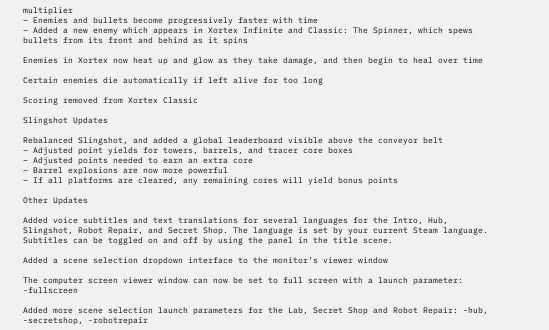multiplier
– Enemies and bullets become progressively faster with time
– Added a new enemy which appears in Xortex Infinite and Classic: The Spinner, which spews bullets from its front and behind as it spins

Enemies in Xortex now heat up and glow as they take damage, and then begin to heal over time

Certain enemies die automatically if left alive for too long

Scoring removed from Xortex Classic

Slingshot Updates

Rebalanced Slingshot, and added a global leaderboard visible above the conveyor belt
– Adjusted point yields for towers, barrels, and tracer core boxes
– Adjusted points needed to earn an extra core
– Barrel explosions are now more powerful
– If all platforms are cleared, any remaining cores will yield bonus points

Other Updates

Added voice subtitles and text translations for several languages for the Intro, Hub, Slingshot, Robot Repair, and Secret Shop. The language is set by your current Steam language. Subtitles can be toggled on and off by using the panel in the title scene.

Added a scene selection dropdown interface to the monitor’s viewer window

The computer screen viewer window can now be set to full screen with a launch parameter: -fullscreen

Added more scene selection launch parameters for the Lab, Secret Shop and Robot Repair: -hub, -secretshop, -robotrepair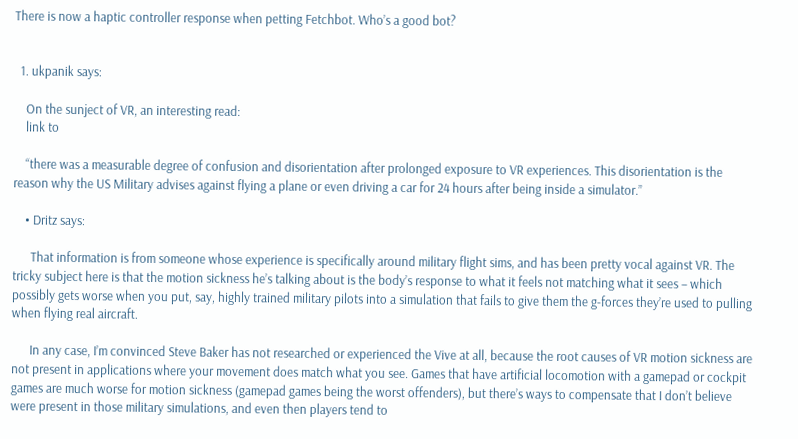There is now a haptic controller response when petting Fetchbot. Who’s a good bot?


  1. ukpanik says:

    On the sunject of VR, an interesting read:
    link to

    “there was a measurable degree of confusion and disorientation after prolonged exposure to VR experiences. This disorientation is the reason why the US Military advises against flying a plane or even driving a car for 24 hours after being inside a simulator.”

    • Dritz says:

      That information is from someone whose experience is specifically around military flight sims, and has been pretty vocal against VR. The tricky subject here is that the motion sickness he’s talking about is the body’s response to what it feels not matching what it sees – which possibly gets worse when you put, say, highly trained military pilots into a simulation that fails to give them the g-forces they’re used to pulling when flying real aircraft.

      In any case, I’m convinced Steve Baker has not researched or experienced the Vive at all, because the root causes of VR motion sickness are not present in applications where your movement does match what you see. Games that have artificial locomotion with a gamepad or cockpit games are much worse for motion sickness (gamepad games being the worst offenders), but there’s ways to compensate that I don’t believe were present in those military simulations, and even then players tend to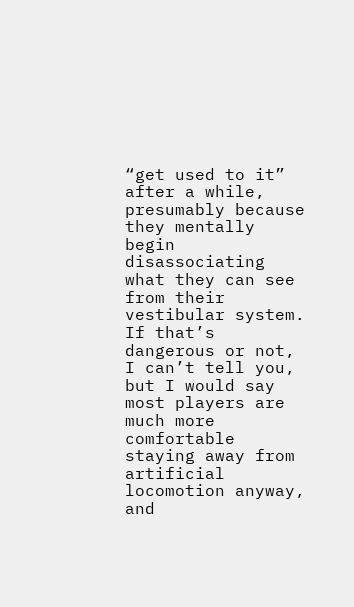“get used to it” after a while, presumably because they mentally begin disassociating what they can see from their vestibular system. If that’s dangerous or not, I can’t tell you, but I would say most players are much more comfortable staying away from artificial locomotion anyway, and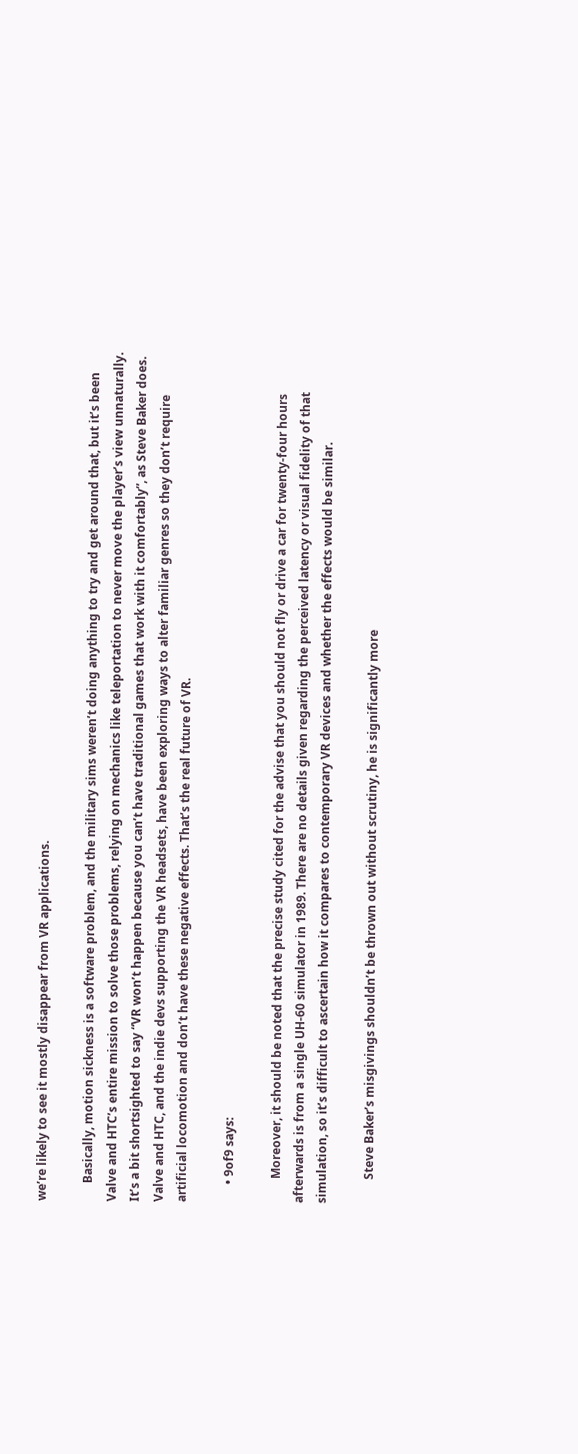we’re likely to see it mostly disappear from VR applications.

      Basically, motion sickness is a software problem, and the military sims weren’t doing anything to try and get around that, but it’s been Valve and HTC’s entire mission to solve those problems, relying on mechanics like teleportation to never move the player’s view unnaturally. It’s a bit shortsighted to say “VR won’t happen because you can’t have traditional games that work with it comfortably”, as Steve Baker does. Valve and HTC, and the indie devs supporting the VR headsets, have been exploring ways to alter familiar genres so they don’t require artificial locomotion and don’t have these negative effects. That’s the real future of VR.

      • 9of9 says:

        Moreover, it should be noted that the precise study cited for the advise that you should not fly or drive a car for twenty-four hours afterwards is from a single UH-60 simulator in 1989. There are no details given regarding the perceived latency or visual fidelity of that simulation, so it’s difficult to ascertain how it compares to contemporary VR devices and whether the effects would be similar.

        Steve Baker’s misgivings shouldn’t be thrown out without scrutiny, he is significantly more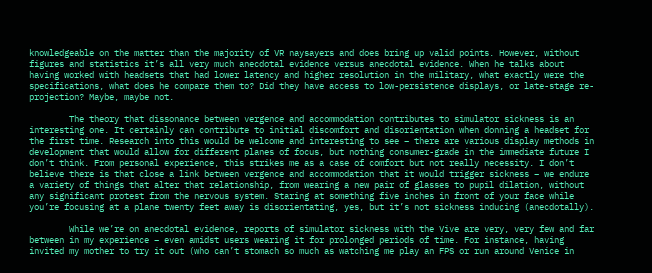knowledgeable on the matter than the majority of VR naysayers and does bring up valid points. However, without figures and statistics it’s all very much anecdotal evidence versus anecdotal evidence. When he talks about having worked with headsets that had lower latency and higher resolution in the military, what exactly were the specifications, what does he compare them to? Did they have access to low-persistence displays, or late-stage re-projection? Maybe, maybe not.

        The theory that dissonance between vergence and accommodation contributes to simulator sickness is an interesting one. It certainly can contribute to initial discomfort and disorientation when donning a headset for the first time. Research into this would be welcome and interesting to see – there are various display methods in development that would allow for different planes of focus, but nothing consumer-grade in the immediate future I don’t think. From personal experience, this strikes me as a case of comfort but not really necessity. I don’t believe there is that close a link between vergence and accommodation that it would trigger sickness – we endure a variety of things that alter that relationship, from wearing a new pair of glasses to pupil dilation, without any significant protest from the nervous system. Staring at something five inches in front of your face while you’re focusing at a plane twenty feet away is disorientating, yes, but it’s not sickness inducing (anecdotally).

        While we’re on anecdotal evidence, reports of simulator sickness with the Vive are very, very few and far between in my experience – even amidst users wearing it for prolonged periods of time. For instance, having invited my mother to try it out (who can’t stomach so much as watching me play an FPS or run around Venice in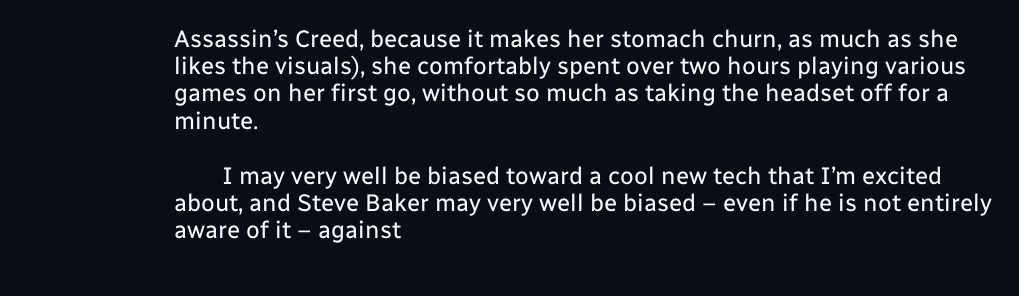Assassin’s Creed, because it makes her stomach churn, as much as she likes the visuals), she comfortably spent over two hours playing various games on her first go, without so much as taking the headset off for a minute.

        I may very well be biased toward a cool new tech that I’m excited about, and Steve Baker may very well be biased – even if he is not entirely aware of it – against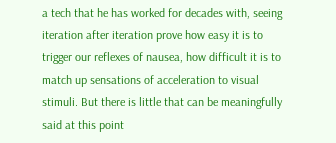a tech that he has worked for decades with, seeing iteration after iteration prove how easy it is to trigger our reflexes of nausea, how difficult it is to match up sensations of acceleration to visual stimuli. But there is little that can be meaningfully said at this point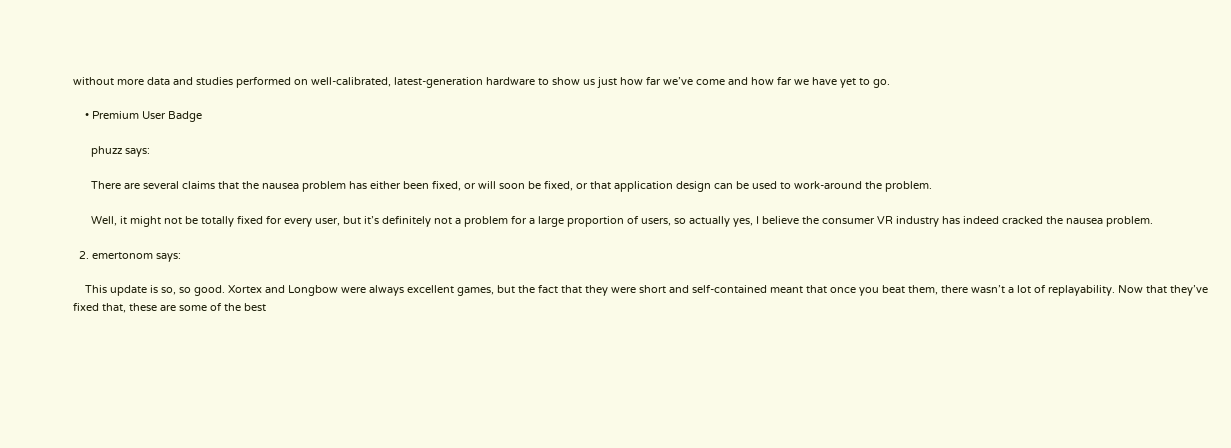without more data and studies performed on well-calibrated, latest-generation hardware to show us just how far we’ve come and how far we have yet to go.

    • Premium User Badge

      phuzz says:

      There are several claims that the nausea problem has either been fixed, or will soon be fixed, or that application design can be used to work-around the problem.

      Well, it might not be totally fixed for every user, but it’s definitely not a problem for a large proportion of users, so actually yes, I believe the consumer VR industry has indeed cracked the nausea problem.

  2. emertonom says:

    This update is so, so good. Xortex and Longbow were always excellent games, but the fact that they were short and self-contained meant that once you beat them, there wasn’t a lot of replayability. Now that they’ve fixed that, these are some of the best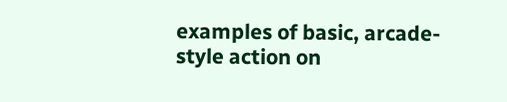examples of basic, arcade-style action on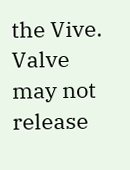the Vive. Valve may not release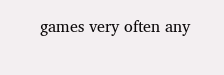games very often any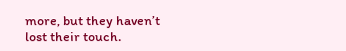more, but they haven’t lost their touch.